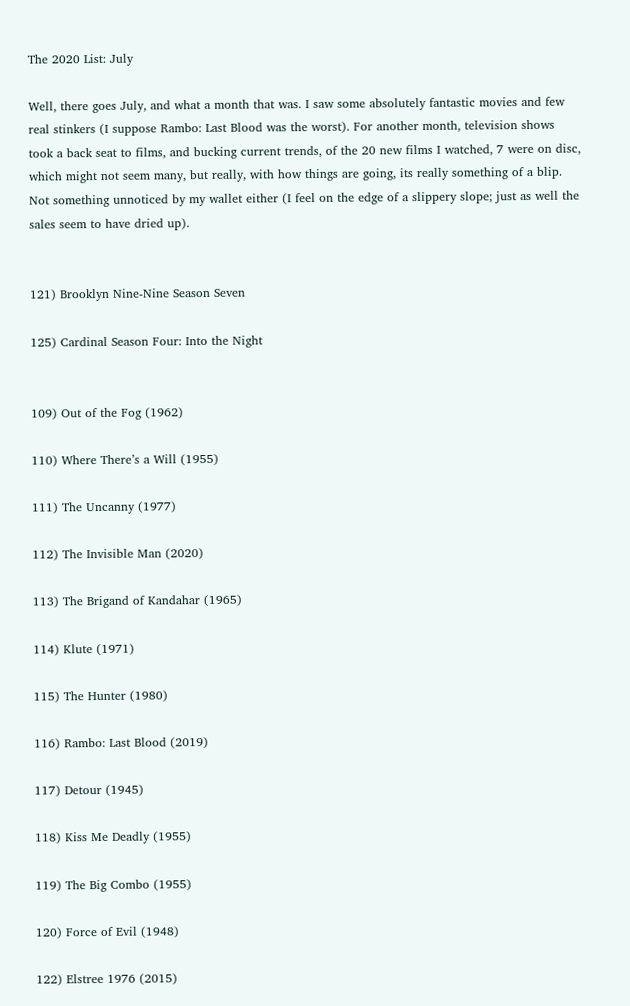The 2020 List: July

Well, there goes July, and what a month that was. I saw some absolutely fantastic movies and few real stinkers (I suppose Rambo: Last Blood was the worst). For another month, television shows took a back seat to films, and bucking current trends, of the 20 new films I watched, 7 were on disc, which might not seem many, but really, with how things are going, its really something of a blip.  Not something unnoticed by my wallet either (I feel on the edge of a slippery slope; just as well the sales seem to have dried up).


121) Brooklyn Nine-Nine Season Seven

125) Cardinal Season Four: Into the Night


109) Out of the Fog (1962)

110) Where There’s a Will (1955)

111) The Uncanny (1977)

112) The Invisible Man (2020)

113) The Brigand of Kandahar (1965)

114) Klute (1971)

115) The Hunter (1980)

116) Rambo: Last Blood (2019)

117) Detour (1945)

118) Kiss Me Deadly (1955)

119) The Big Combo (1955)

120) Force of Evil (1948)

122) Elstree 1976 (2015)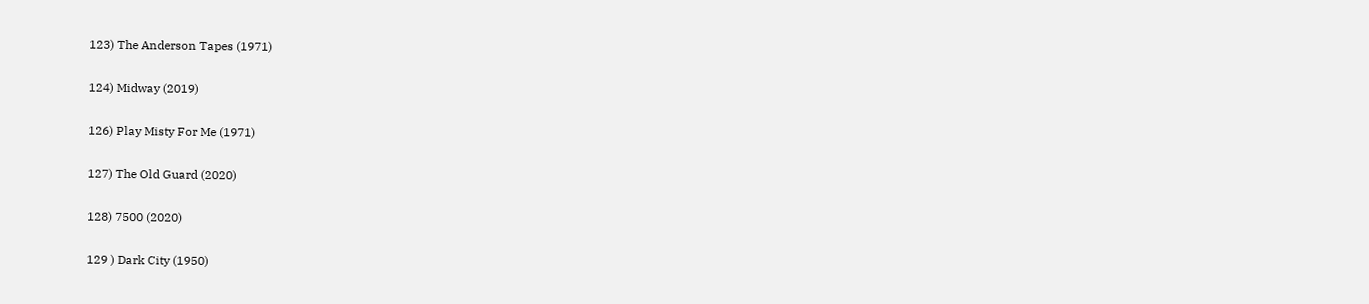123) The Anderson Tapes (1971)

124) Midway (2019)

126) Play Misty For Me (1971)

127) The Old Guard (2020)

128) 7500 (2020)

129 ) Dark City (1950)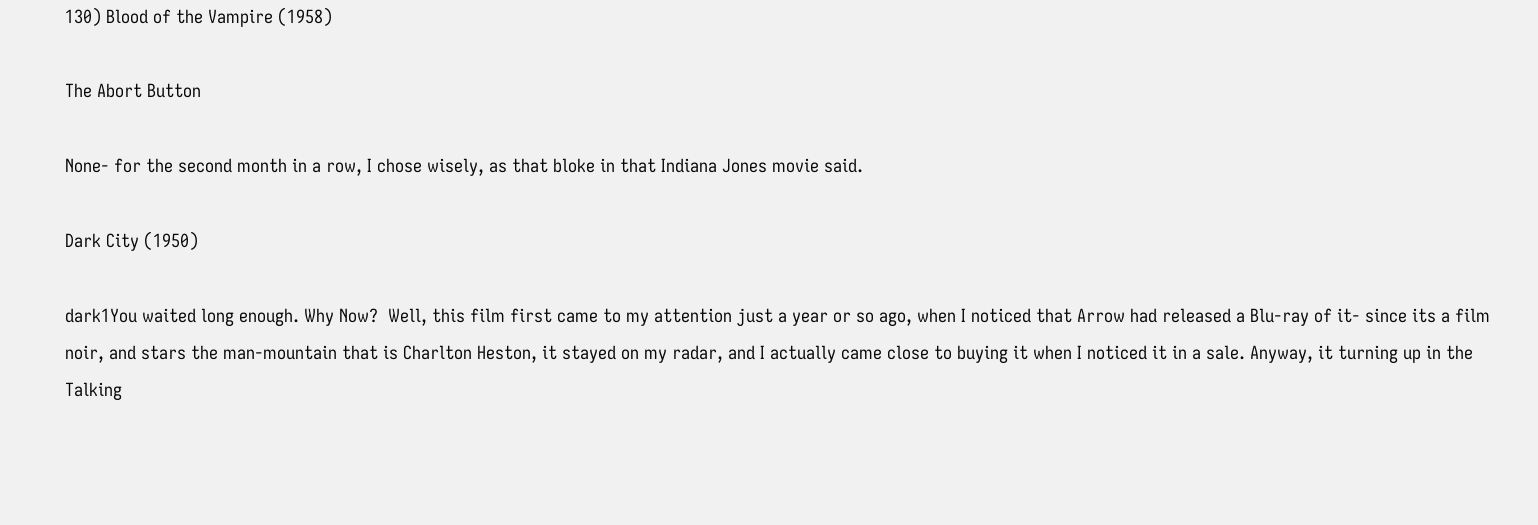130) Blood of the Vampire (1958)

The Abort Button

None- for the second month in a row, I chose wisely, as that bloke in that Indiana Jones movie said.

Dark City (1950)

dark1You waited long enough. Why Now?  Well, this film first came to my attention just a year or so ago, when I noticed that Arrow had released a Blu-ray of it- since its a film noir, and stars the man-mountain that is Charlton Heston, it stayed on my radar, and I actually came close to buying it when I noticed it in a sale. Anyway, it turning up in the Talking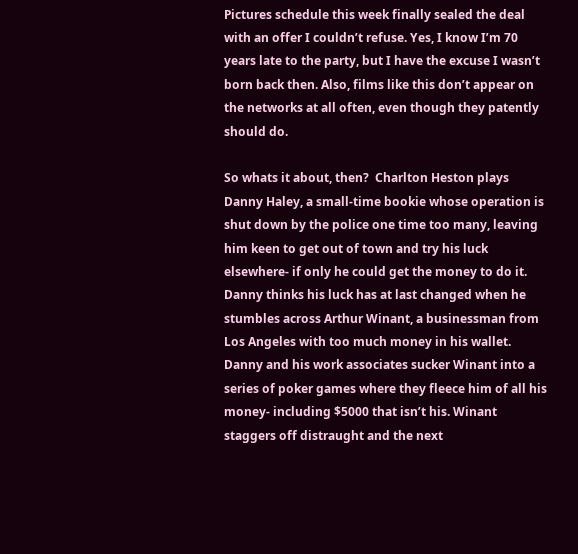Pictures schedule this week finally sealed the deal with an offer I couldn’t refuse. Yes, I know I’m 70 years late to the party, but I have the excuse I wasn’t born back then. Also, films like this don’t appear on the networks at all often, even though they patently should do.

So whats it about, then?  Charlton Heston plays Danny Haley, a small-time bookie whose operation is shut down by the police one time too many, leaving him keen to get out of town and try his luck elsewhere- if only he could get the money to do it. Danny thinks his luck has at last changed when he stumbles across Arthur Winant, a businessman from Los Angeles with too much money in his wallet. Danny and his work associates sucker Winant into a series of poker games where they fleece him of all his money- including $5000 that isn’t his. Winant staggers off distraught and the next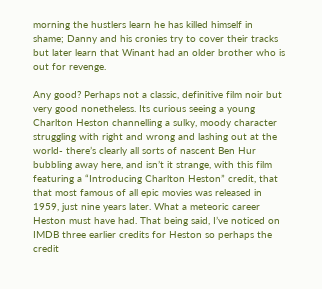morning the hustlers learn he has killed himself in shame; Danny and his cronies try to cover their tracks but later learn that Winant had an older brother who is out for revenge.

Any good? Perhaps not a classic, definitive film noir but very good nonetheless. Its curious seeing a young Charlton Heston channelling a sulky, moody character struggling with right and wrong and lashing out at the world- there’s clearly all sorts of nascent Ben Hur bubbling away here, and isn’t it strange, with this film featuring a “Introducing Charlton Heston” credit, that that most famous of all epic movies was released in 1959, just nine years later. What a meteoric career Heston must have had. That being said, I’ve noticed on IMDB three earlier credits for Heston so perhaps the credit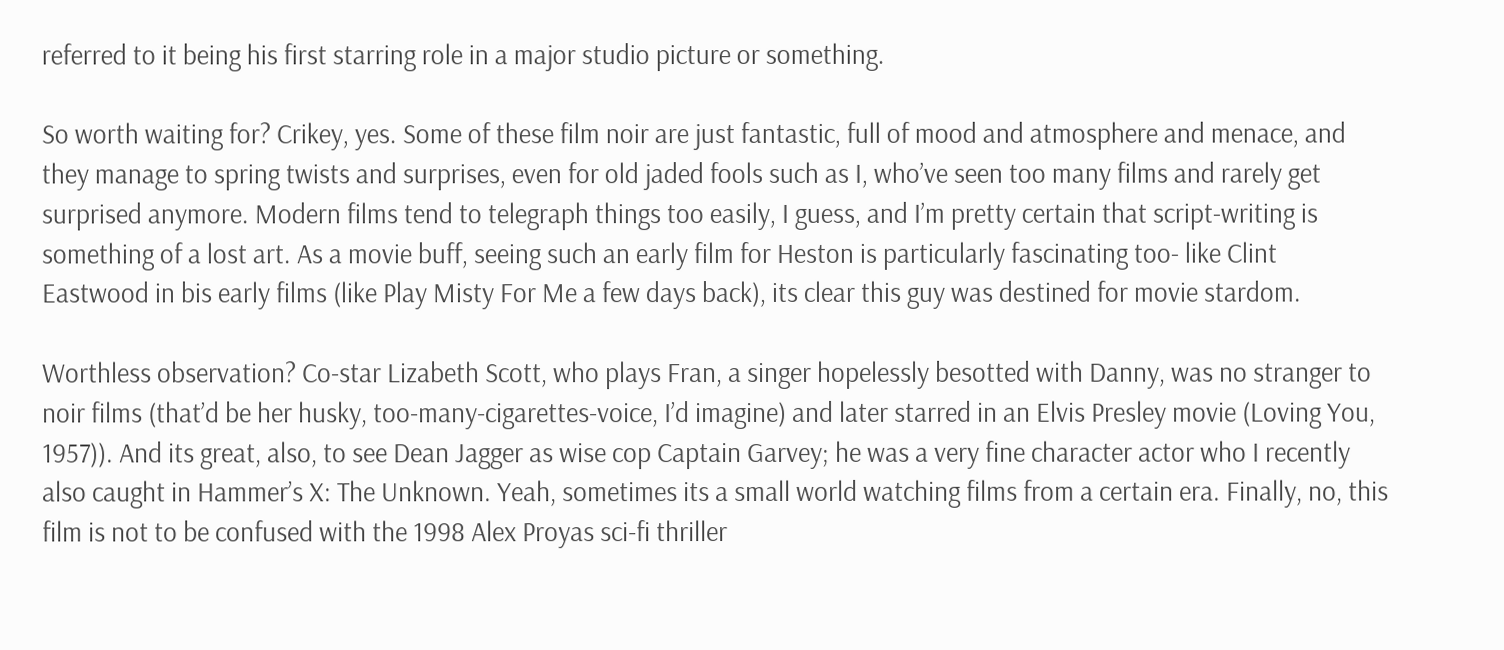referred to it being his first starring role in a major studio picture or something.

So worth waiting for? Crikey, yes. Some of these film noir are just fantastic, full of mood and atmosphere and menace, and they manage to spring twists and surprises, even for old jaded fools such as I, who’ve seen too many films and rarely get surprised anymore. Modern films tend to telegraph things too easily, I guess, and I’m pretty certain that script-writing is something of a lost art. As a movie buff, seeing such an early film for Heston is particularly fascinating too- like Clint Eastwood in bis early films (like Play Misty For Me a few days back), its clear this guy was destined for movie stardom.

Worthless observation? Co-star Lizabeth Scott, who plays Fran, a singer hopelessly besotted with Danny, was no stranger to noir films (that’d be her husky, too-many-cigarettes-voice, I’d imagine) and later starred in an Elvis Presley movie (Loving You, 1957)). And its great, also, to see Dean Jagger as wise cop Captain Garvey; he was a very fine character actor who I recently also caught in Hammer’s X: The Unknown. Yeah, sometimes its a small world watching films from a certain era. Finally, no, this film is not to be confused with the 1998 Alex Proyas sci-fi thriller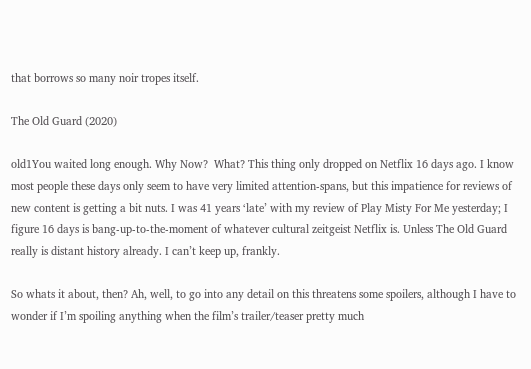that borrows so many noir tropes itself.

The Old Guard (2020)

old1You waited long enough. Why Now?  What? This thing only dropped on Netflix 16 days ago. I know most people these days only seem to have very limited attention-spans, but this impatience for reviews of new content is getting a bit nuts. I was 41 years ‘late’ with my review of Play Misty For Me yesterday; I figure 16 days is bang-up-to-the-moment of whatever cultural zeitgeist Netflix is. Unless The Old Guard really is distant history already. I can’t keep up, frankly.

So whats it about, then? Ah, well, to go into any detail on this threatens some spoilers, although I have to wonder if I’m spoiling anything when the film’s trailer/teaser pretty much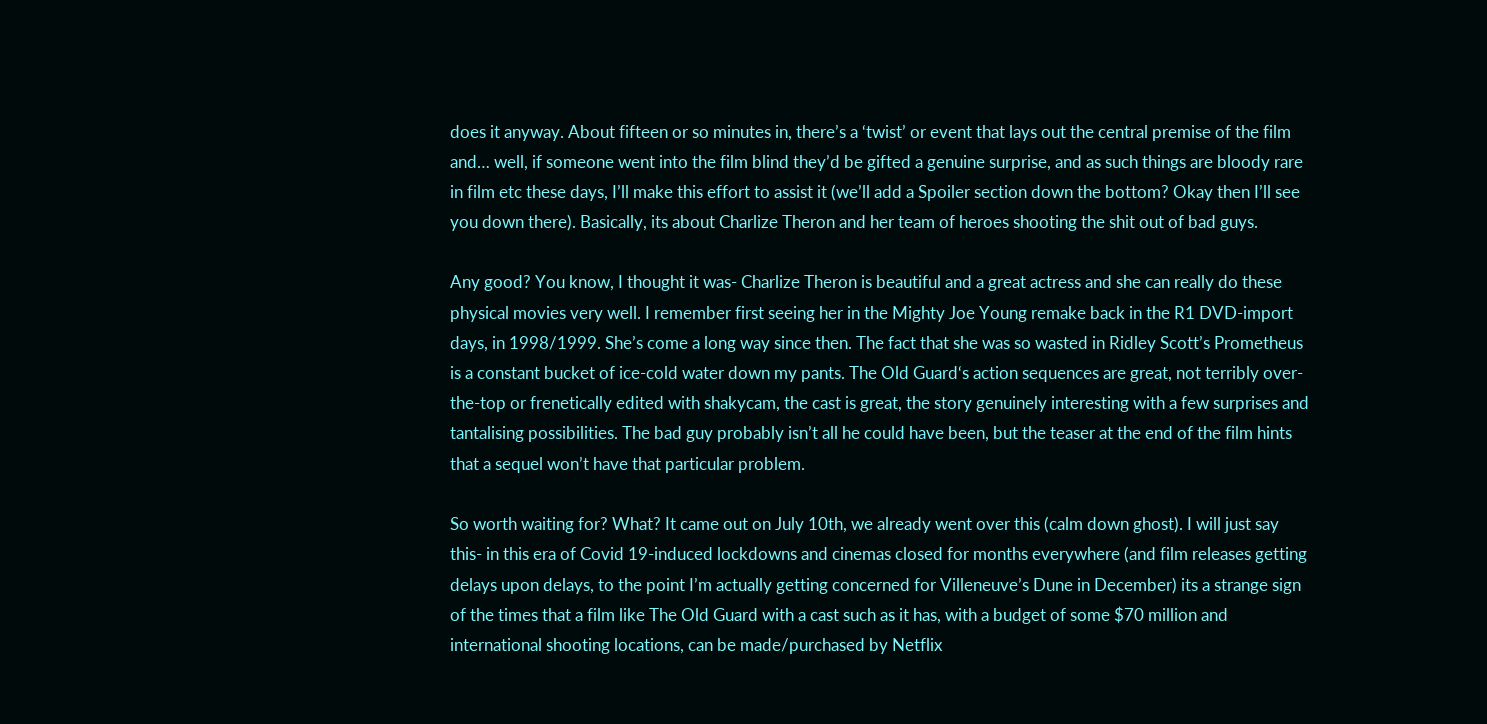does it anyway. About fifteen or so minutes in, there’s a ‘twist’ or event that lays out the central premise of the film and… well, if someone went into the film blind they’d be gifted a genuine surprise, and as such things are bloody rare in film etc these days, I’ll make this effort to assist it (we’ll add a Spoiler section down the bottom? Okay then I’ll see you down there). Basically, its about Charlize Theron and her team of heroes shooting the shit out of bad guys.

Any good? You know, I thought it was- Charlize Theron is beautiful and a great actress and she can really do these physical movies very well. I remember first seeing her in the Mighty Joe Young remake back in the R1 DVD-import days, in 1998/1999. She’s come a long way since then. The fact that she was so wasted in Ridley Scott’s Prometheus is a constant bucket of ice-cold water down my pants. The Old Guard‘s action sequences are great, not terribly over-the-top or frenetically edited with shakycam, the cast is great, the story genuinely interesting with a few surprises and tantalising possibilities. The bad guy probably isn’t all he could have been, but the teaser at the end of the film hints that a sequel won’t have that particular problem.

So worth waiting for? What? It came out on July 10th, we already went over this (calm down ghost). I will just say this- in this era of Covid 19-induced lockdowns and cinemas closed for months everywhere (and film releases getting delays upon delays, to the point I’m actually getting concerned for Villeneuve’s Dune in December) its a strange sign of the times that a film like The Old Guard with a cast such as it has, with a budget of some $70 million and international shooting locations, can be made/purchased by Netflix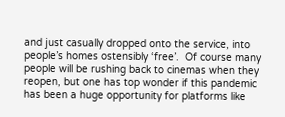and just casually dropped onto the service, into people’s homes ostensibly ‘free’.  Of course many people will be rushing back to cinemas when they reopen, but one has top wonder if this pandemic has been a huge opportunity for platforms like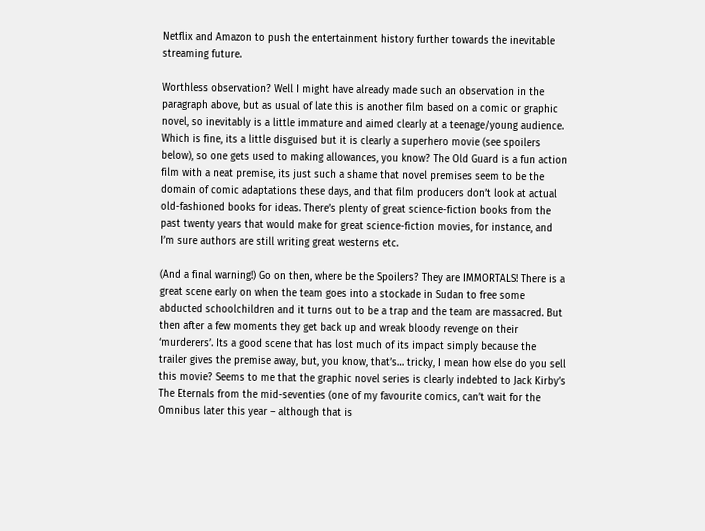Netflix and Amazon to push the entertainment history further towards the inevitable streaming future.

Worthless observation? Well I might have already made such an observation in the paragraph above, but as usual of late this is another film based on a comic or graphic novel, so inevitably is a little immature and aimed clearly at a teenage/young audience. Which is fine, its a little disguised but it is clearly a superhero movie (see spoilers below), so one gets used to making allowances, you know? The Old Guard is a fun action film with a neat premise, its just such a shame that novel premises seem to be the domain of comic adaptations these days, and that film producers don’t look at actual old-fashioned books for ideas. There’s plenty of great science-fiction books from the past twenty years that would make for great science-fiction movies, for instance, and I’m sure authors are still writing great westerns etc.

(And a final warning!) Go on then, where be the Spoilers? They are IMMORTALS! There is a great scene early on when the team goes into a stockade in Sudan to free some abducted schoolchildren and it turns out to be a trap and the team are massacred. But then after a few moments they get back up and wreak bloody revenge on their ‘murderers’. Its a good scene that has lost much of its impact simply because the trailer gives the premise away, but, you know, that’s… tricky, I mean how else do you sell this movie? Seems to me that the graphic novel series is clearly indebted to Jack Kirby’s The Eternals from the mid-seventies (one of my favourite comics, can’t wait for the Omnibus later this year – although that is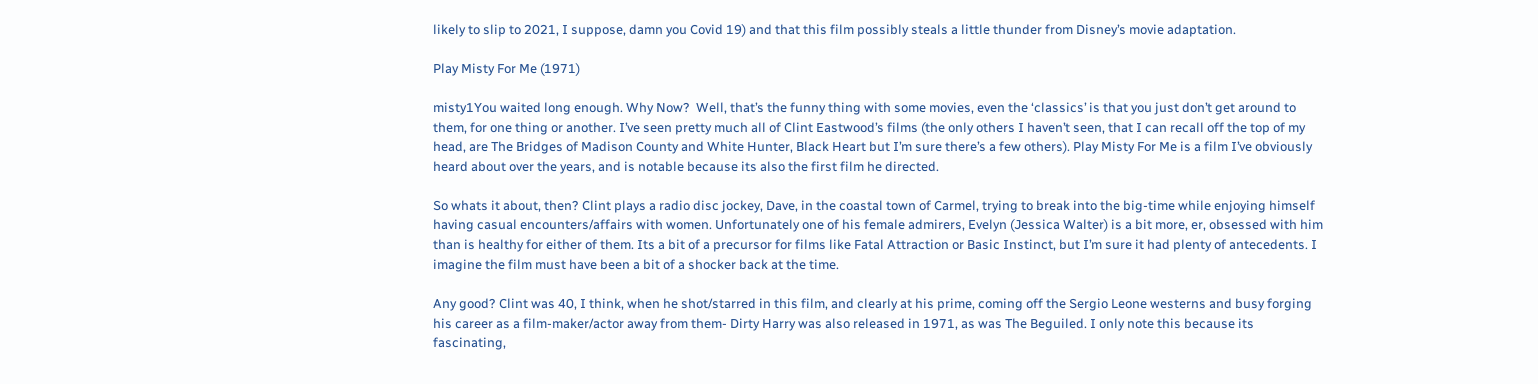likely to slip to 2021, I suppose, damn you Covid 19) and that this film possibly steals a little thunder from Disney’s movie adaptation.

Play Misty For Me (1971)

misty1You waited long enough. Why Now?  Well, that’s the funny thing with some movies, even the ‘classics’ is that you just don’t get around to them, for one thing or another. I’ve seen pretty much all of Clint Eastwood’s films (the only others I haven’t seen, that I can recall off the top of my head, are The Bridges of Madison County and White Hunter, Black Heart but I’m sure there’s a few others). Play Misty For Me is a film I’ve obviously heard about over the years, and is notable because its also the first film he directed.

So whats it about, then? Clint plays a radio disc jockey, Dave, in the coastal town of Carmel, trying to break into the big-time while enjoying himself having casual encounters/affairs with women. Unfortunately one of his female admirers, Evelyn (Jessica Walter) is a bit more, er, obsessed with him than is healthy for either of them. Its a bit of a precursor for films like Fatal Attraction or Basic Instinct, but I’m sure it had plenty of antecedents. I imagine the film must have been a bit of a shocker back at the time.

Any good? Clint was 40, I think, when he shot/starred in this film, and clearly at his prime, coming off the Sergio Leone westerns and busy forging his career as a film-maker/actor away from them- Dirty Harry was also released in 1971, as was The Beguiled. I only note this because its fascinating,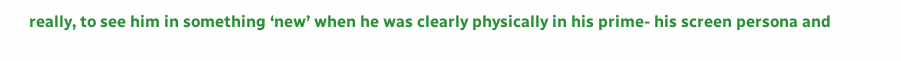really, to see him in something ‘new’ when he was clearly physically in his prime- his screen persona and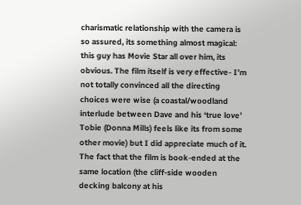charismatic relationship with the camera is so assured, its something almost magical: this guy has Movie Star all over him, its obvious. The film itself is very effective- I’m not totally convinced all the directing choices were wise (a coastal/woodland interlude between Dave and his ‘true love’ Tobie (Donna Mills) feels like its from some other movie) but I did appreciate much of it. The fact that the film is book-ended at the same location (the cliff-side wooden decking balcony at his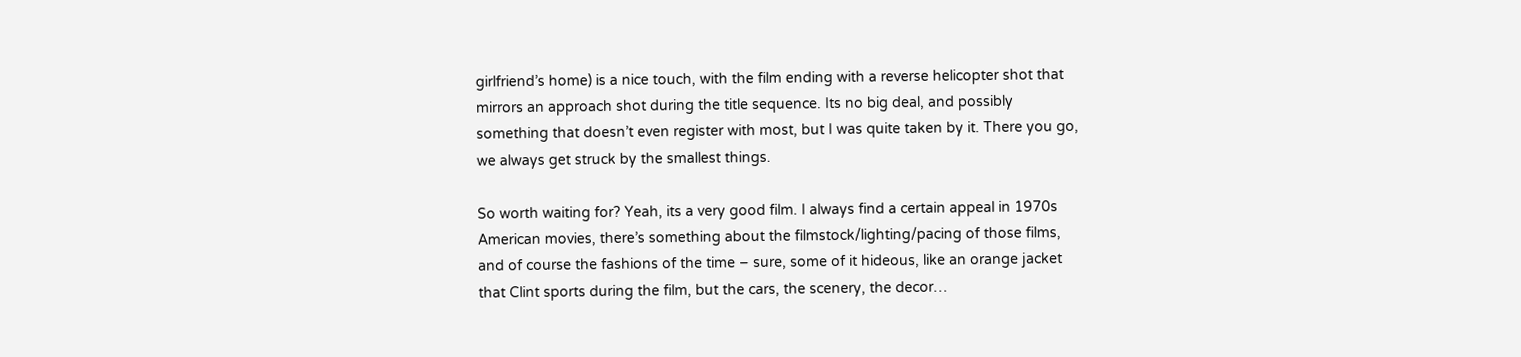girlfriend’s home) is a nice touch, with the film ending with a reverse helicopter shot that mirrors an approach shot during the title sequence. Its no big deal, and possibly something that doesn’t even register with most, but I was quite taken by it. There you go, we always get struck by the smallest things.

So worth waiting for? Yeah, its a very good film. I always find a certain appeal in 1970s American movies, there’s something about the filmstock/lighting/pacing of those films, and of course the fashions of the time – sure, some of it hideous, like an orange jacket that Clint sports during the film, but the cars, the scenery, the decor…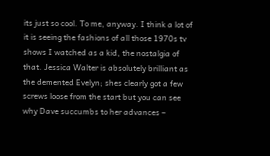its just so cool. To me, anyway. I think a lot of it is seeing the fashions of all those 1970s tv shows I watched as a kid, the nostalgia of that. Jessica Walter is absolutely brilliant as the demented Evelyn; shes clearly got a few screws loose from the start but you can see why Dave succumbs to her advances –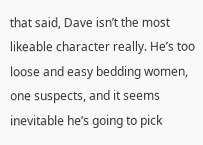that said, Dave isn’t the most likeable character really. He’s too loose and easy bedding women, one suspects, and it seems inevitable he’s going to pick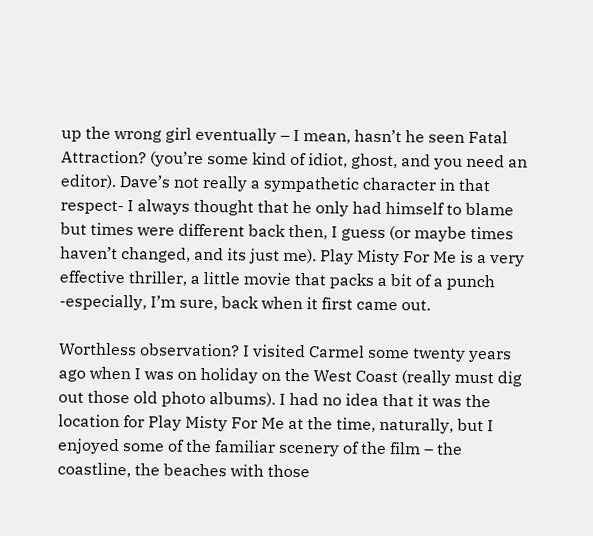up the wrong girl eventually – I mean, hasn’t he seen Fatal Attraction? (you’re some kind of idiot, ghost, and you need an editor). Dave’s not really a sympathetic character in that respect- I always thought that he only had himself to blame but times were different back then, I guess (or maybe times haven’t changed, and its just me). Play Misty For Me is a very effective thriller, a little movie that packs a bit of a punch -especially, I’m sure, back when it first came out.

Worthless observation? I visited Carmel some twenty years ago when I was on holiday on the West Coast (really must dig out those old photo albums). I had no idea that it was the location for Play Misty For Me at the time, naturally, but I enjoyed some of the familiar scenery of the film – the coastline, the beaches with those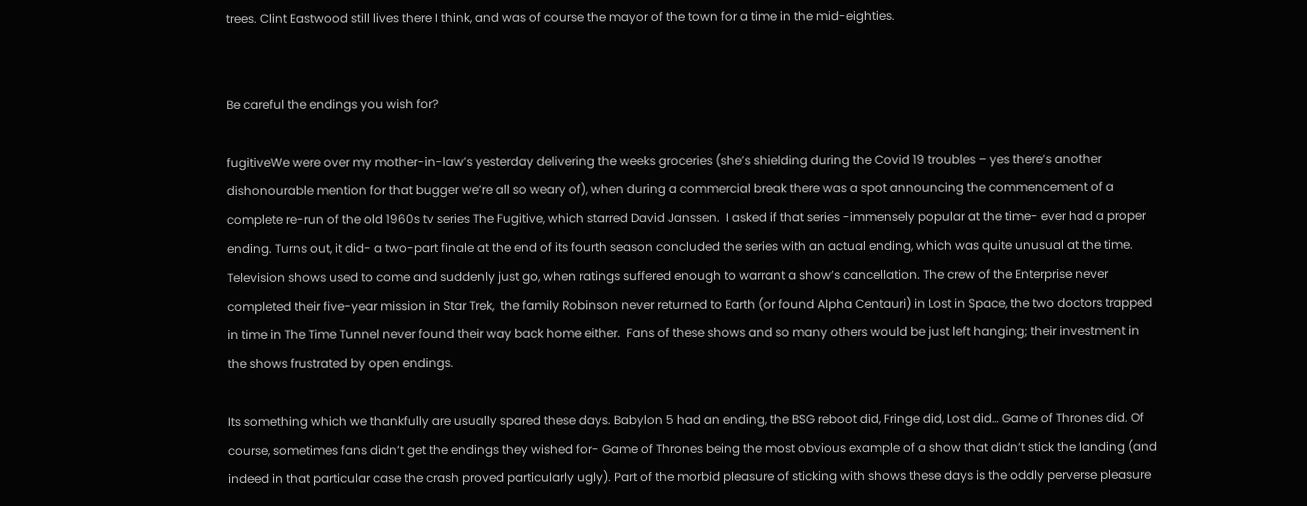trees. Clint Eastwood still lives there I think, and was of course the mayor of the town for a time in the mid-eighties.


Be careful the endings you wish for?

fugitiveWe were over my mother-in-law’s yesterday delivering the weeks groceries (she’s shielding during the Covid 19 troubles – yes there’s another dishonourable mention for that bugger we’re all so weary of), when during a commercial break there was a spot announcing the commencement of a complete re-run of the old 1960s tv series The Fugitive, which starred David Janssen.  I asked if that series -immensely popular at the time- ever had a proper ending. Turns out, it did- a two-part finale at the end of its fourth season concluded the series with an actual ending, which was quite unusual at the time. Television shows used to come and suddenly just go, when ratings suffered enough to warrant a show’s cancellation. The crew of the Enterprise never completed their five-year mission in Star Trek,  the family Robinson never returned to Earth (or found Alpha Centauri) in Lost in Space, the two doctors trapped in time in The Time Tunnel never found their way back home either.  Fans of these shows and so many others would be just left hanging; their investment in the shows frustrated by open endings.

Its something which we thankfully are usually spared these days. Babylon 5 had an ending, the BSG reboot did, Fringe did, Lost did… Game of Thrones did. Of course, sometimes fans didn’t get the endings they wished for- Game of Thrones being the most obvious example of a show that didn’t stick the landing (and indeed in that particular case the crash proved particularly ugly). Part of the morbid pleasure of sticking with shows these days is the oddly perverse pleasure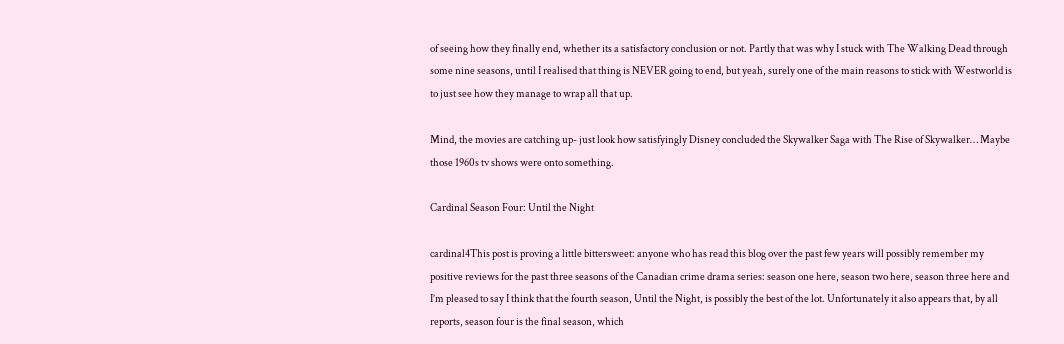of seeing how they finally end, whether its a satisfactory conclusion or not. Partly that was why I stuck with The Walking Dead through some nine seasons, until I realised that thing is NEVER going to end, but yeah, surely one of the main reasons to stick with Westworld is to just see how they manage to wrap all that up.

Mind, the movies are catching up- just look how satisfyingly Disney concluded the Skywalker Saga with The Rise of Skywalker… Maybe those 1960s tv shows were onto something.

Cardinal Season Four: Until the Night

cardinal4This post is proving a little bittersweet: anyone who has read this blog over the past few years will possibly remember my positive reviews for the past three seasons of the Canadian crime drama series: season one here, season two here, season three here and I’m pleased to say I think that the fourth season, Until the Night, is possibly the best of the lot. Unfortunately it also appears that, by all reports, season four is the final season, which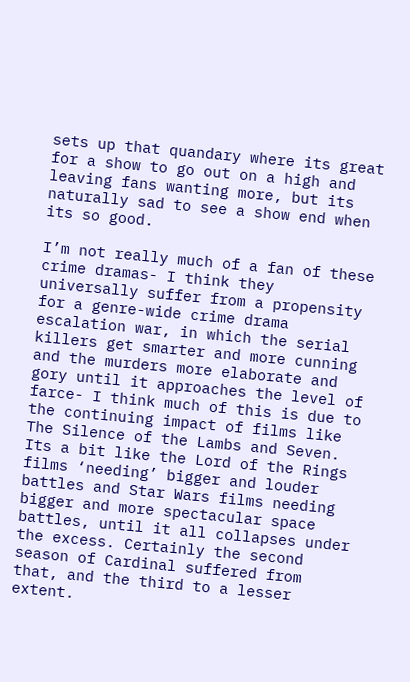sets up that quandary where its great for a show to go out on a high and leaving fans wanting more, but its naturally sad to see a show end when its so good.

I’m not really much of a fan of these crime dramas- I think they universally suffer from a propensity for a genre-wide crime drama escalation war, in which the serial killers get smarter and more cunning and the murders more elaborate and gory until it approaches the level of farce- I think much of this is due to the continuing impact of films like The Silence of the Lambs and Seven. Its a bit like the Lord of the Rings films ‘needing’ bigger and louder battles and Star Wars films needing bigger and more spectacular space battles, until it all collapses under the excess. Certainly the second season of Cardinal suffered from that, and the third to a lesser extent.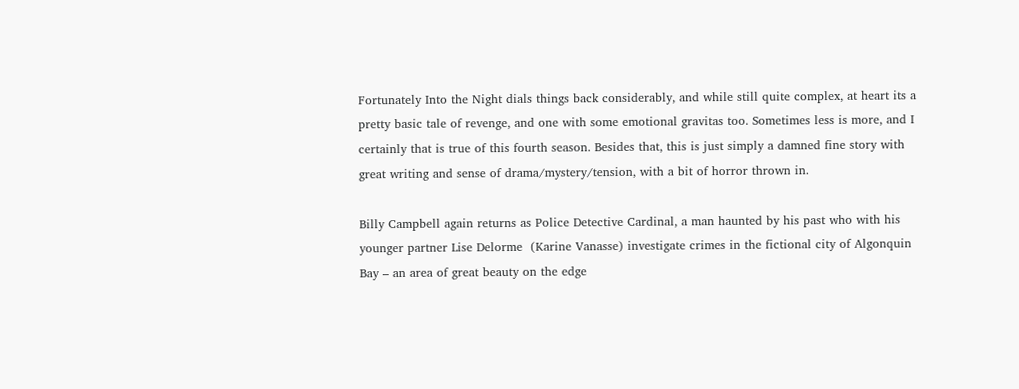Fortunately Into the Night dials things back considerably, and while still quite complex, at heart its a pretty basic tale of revenge, and one with some emotional gravitas too. Sometimes less is more, and I certainly that is true of this fourth season. Besides that, this is just simply a damned fine story with great writing and sense of drama/mystery/tension, with a bit of horror thrown in.

Billy Campbell again returns as Police Detective Cardinal, a man haunted by his past who with his younger partner Lise Delorme  (Karine Vanasse) investigate crimes in the fictional city of Algonquin Bay – an area of great beauty on the edge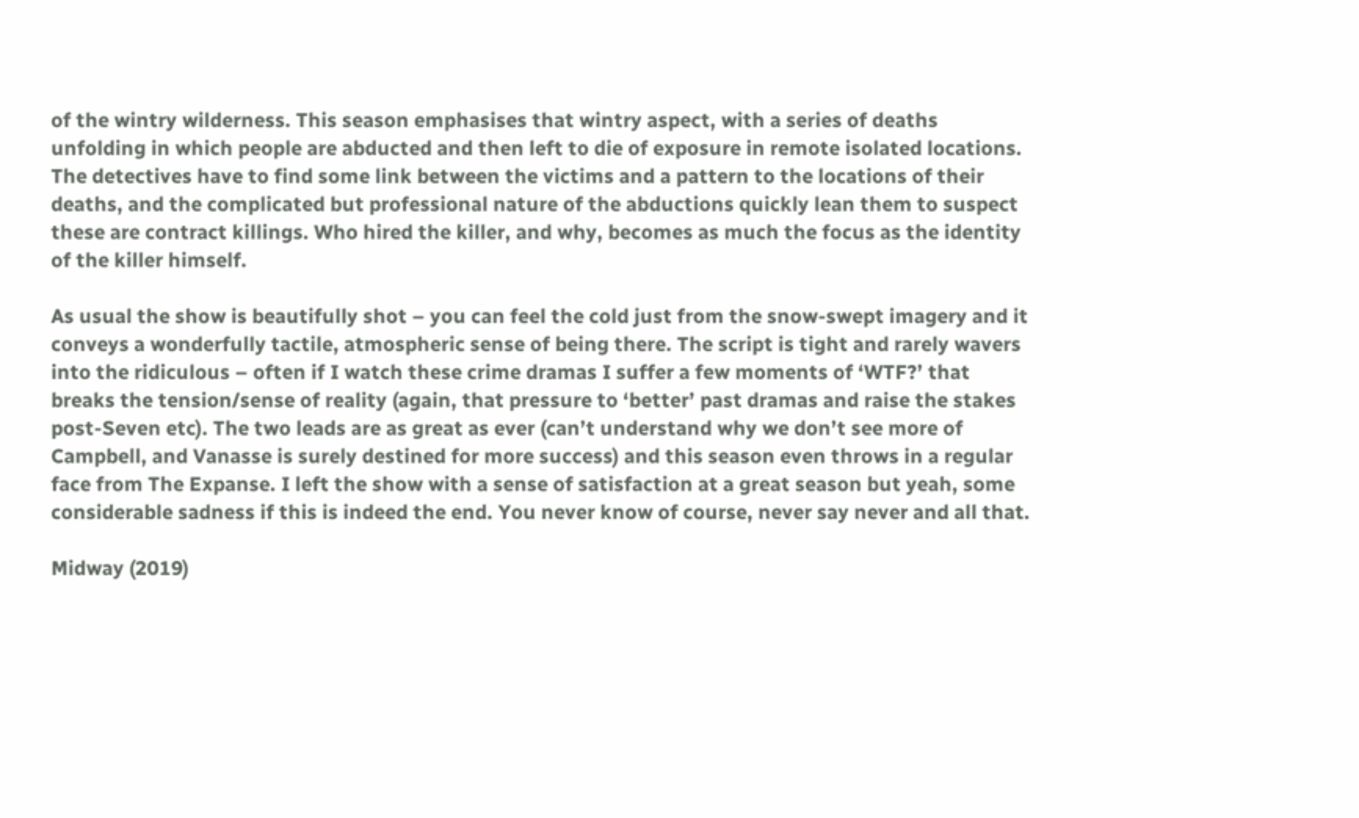of the wintry wilderness. This season emphasises that wintry aspect, with a series of deaths unfolding in which people are abducted and then left to die of exposure in remote isolated locations. The detectives have to find some link between the victims and a pattern to the locations of their deaths, and the complicated but professional nature of the abductions quickly lean them to suspect these are contract killings. Who hired the killer, and why, becomes as much the focus as the identity of the killer himself.

As usual the show is beautifully shot – you can feel the cold just from the snow-swept imagery and it conveys a wonderfully tactile, atmospheric sense of being there. The script is tight and rarely wavers into the ridiculous – often if I watch these crime dramas I suffer a few moments of ‘WTF?’ that breaks the tension/sense of reality (again, that pressure to ‘better’ past dramas and raise the stakes post-Seven etc). The two leads are as great as ever (can’t understand why we don’t see more of Campbell, and Vanasse is surely destined for more success) and this season even throws in a regular face from The Expanse. I left the show with a sense of satisfaction at a great season but yeah, some considerable sadness if this is indeed the end. You never know of course, never say never and all that.

Midway (2019)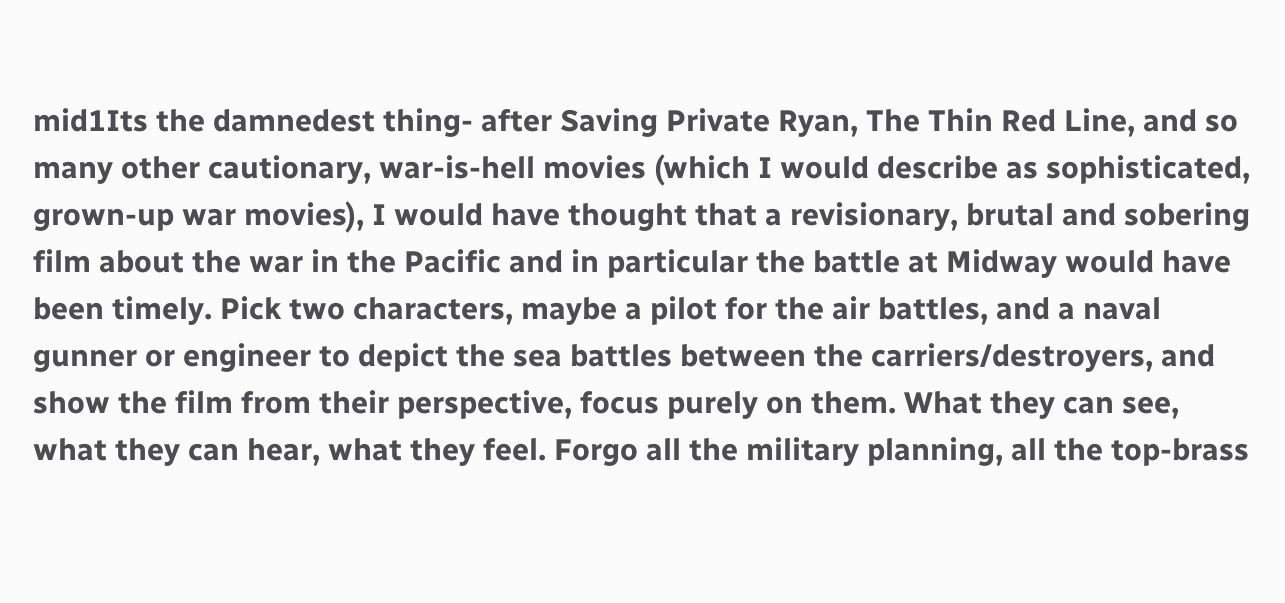mid1Its the damnedest thing- after Saving Private Ryan, The Thin Red Line, and so many other cautionary, war-is-hell movies (which I would describe as sophisticated, grown-up war movies), I would have thought that a revisionary, brutal and sobering film about the war in the Pacific and in particular the battle at Midway would have been timely. Pick two characters, maybe a pilot for the air battles, and a naval gunner or engineer to depict the sea battles between the carriers/destroyers, and show the film from their perspective, focus purely on them. What they can see, what they can hear, what they feel. Forgo all the military planning, all the top-brass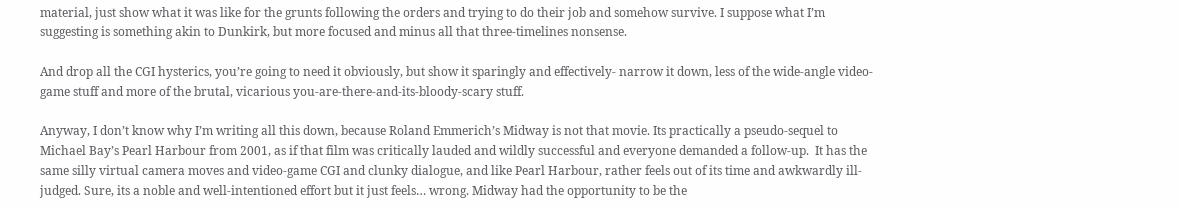material, just show what it was like for the grunts following the orders and trying to do their job and somehow survive. I suppose what I’m suggesting is something akin to Dunkirk, but more focused and minus all that three-timelines nonsense.

And drop all the CGI hysterics, you’re going to need it obviously, but show it sparingly and effectively- narrow it down, less of the wide-angle video-game stuff and more of the brutal, vicarious you-are-there-and-its-bloody-scary stuff.

Anyway, I don’t know why I’m writing all this down, because Roland Emmerich’s Midway is not that movie. Its practically a pseudo-sequel to Michael Bay’s Pearl Harbour from 2001, as if that film was critically lauded and wildly successful and everyone demanded a follow-up.  It has the same silly virtual camera moves and video-game CGI and clunky dialogue, and like Pearl Harbour, rather feels out of its time and awkwardly ill-judged. Sure, its a noble and well-intentioned effort but it just feels… wrong. Midway had the opportunity to be the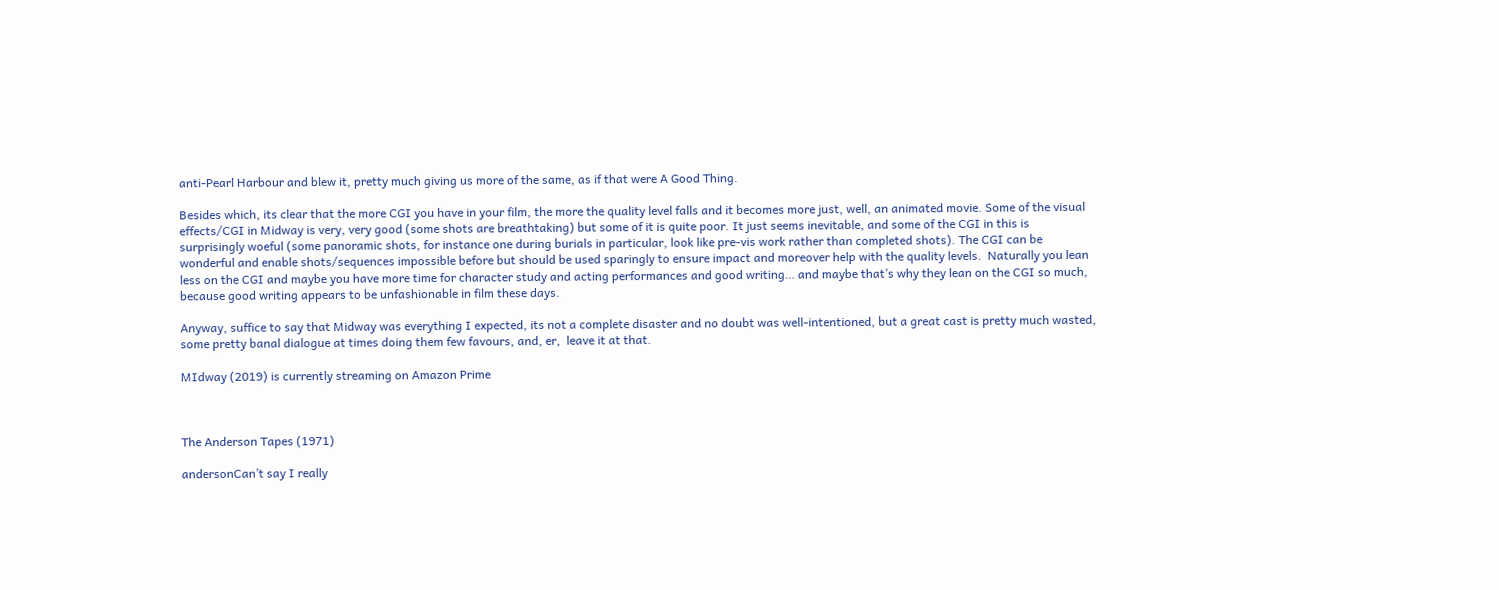anti-Pearl Harbour and blew it, pretty much giving us more of the same, as if that were A Good Thing.

Besides which, its clear that the more CGI you have in your film, the more the quality level falls and it becomes more just, well, an animated movie. Some of the visual effects/CGI in Midway is very, very good (some shots are breathtaking) but some of it is quite poor. It just seems inevitable, and some of the CGI in this is surprisingly woeful (some panoramic shots, for instance one during burials in particular, look like pre-vis work rather than completed shots). The CGI can be wonderful and enable shots/sequences impossible before but should be used sparingly to ensure impact and moreover help with the quality levels.  Naturally you lean less on the CGI and maybe you have more time for character study and acting performances and good writing… and maybe that’s why they lean on the CGI so much, because good writing appears to be unfashionable in film these days.

Anyway, suffice to say that Midway was everything I expected, its not a complete disaster and no doubt was well-intentioned, but a great cast is pretty much wasted,  some pretty banal dialogue at times doing them few favours, and, er,  leave it at that.

MIdway (2019) is currently streaming on Amazon Prime



The Anderson Tapes (1971)

andersonCan’t say I really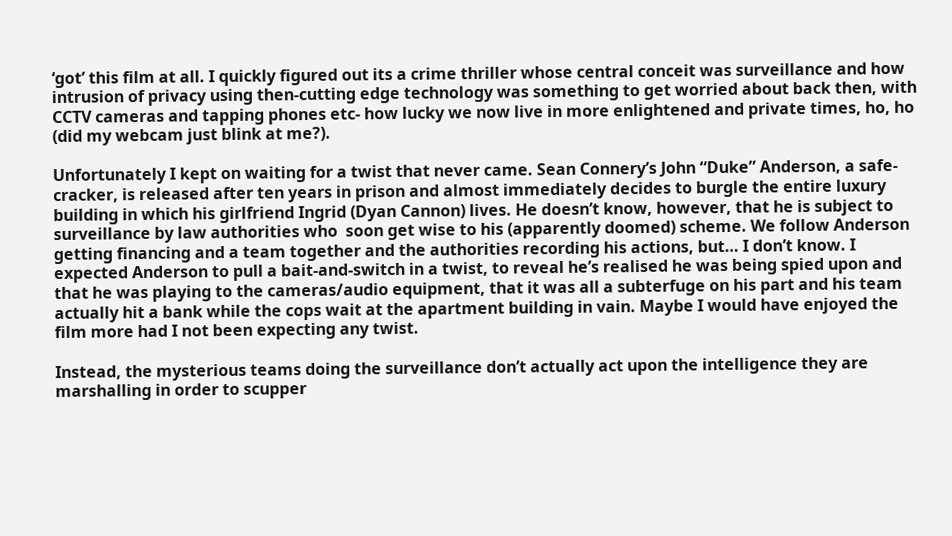‘got’ this film at all. I quickly figured out its a crime thriller whose central conceit was surveillance and how intrusion of privacy using then-cutting edge technology was something to get worried about back then, with CCTV cameras and tapping phones etc- how lucky we now live in more enlightened and private times, ho, ho (did my webcam just blink at me?).

Unfortunately I kept on waiting for a twist that never came. Sean Connery’s John “Duke” Anderson, a safe-cracker, is released after ten years in prison and almost immediately decides to burgle the entire luxury building in which his girlfriend Ingrid (Dyan Cannon) lives. He doesn’t know, however, that he is subject to surveillance by law authorities who  soon get wise to his (apparently doomed) scheme. We follow Anderson getting financing and a team together and the authorities recording his actions, but… I don’t know. I expected Anderson to pull a bait-and-switch in a twist, to reveal he’s realised he was being spied upon and that he was playing to the cameras/audio equipment, that it was all a subterfuge on his part and his team actually hit a bank while the cops wait at the apartment building in vain. Maybe I would have enjoyed the film more had I not been expecting any twist.

Instead, the mysterious teams doing the surveillance don’t actually act upon the intelligence they are marshalling in order to scupper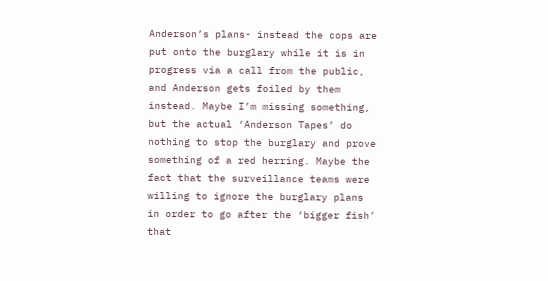Anderson’s plans- instead the cops are put onto the burglary while it is in progress via a call from the public, and Anderson gets foiled by them instead. Maybe I’m missing something, but the actual ‘Anderson Tapes’ do nothing to stop the burglary and prove something of a red herring. Maybe the fact that the surveillance teams were willing to ignore the burglary plans in order to go after the ‘bigger fish’ that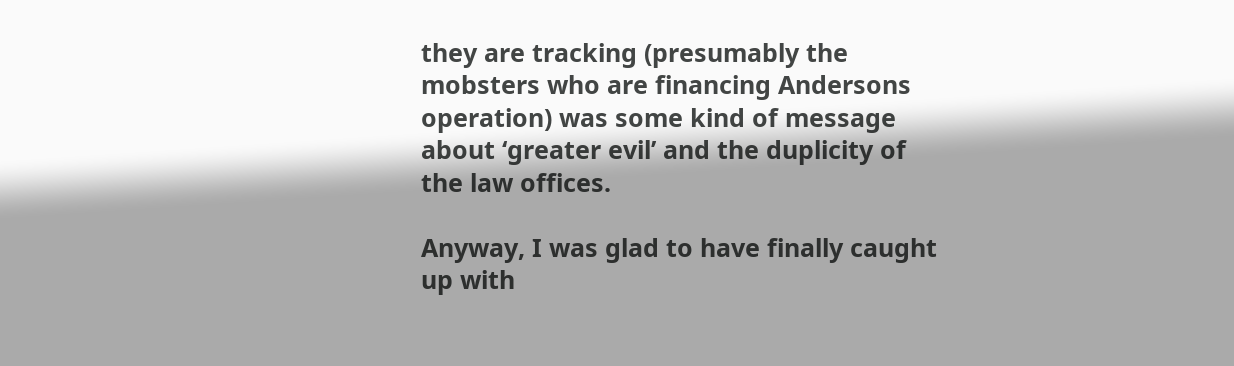they are tracking (presumably the mobsters who are financing Andersons operation) was some kind of message about ‘greater evil’ and the duplicity of the law offices.

Anyway, I was glad to have finally caught up with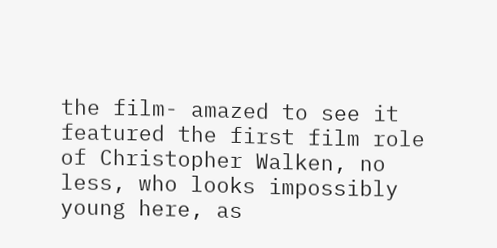the film- amazed to see it featured the first film role of Christopher Walken, no less, who looks impossibly young here, as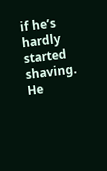if he’s hardly started shaving. He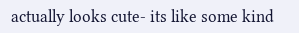actually looks cute- its like some kind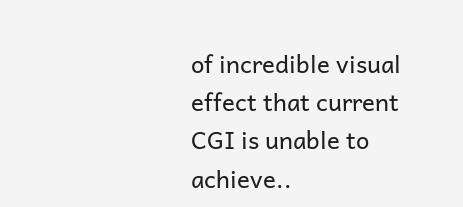of incredible visual effect that current CGI is unable to achieve..